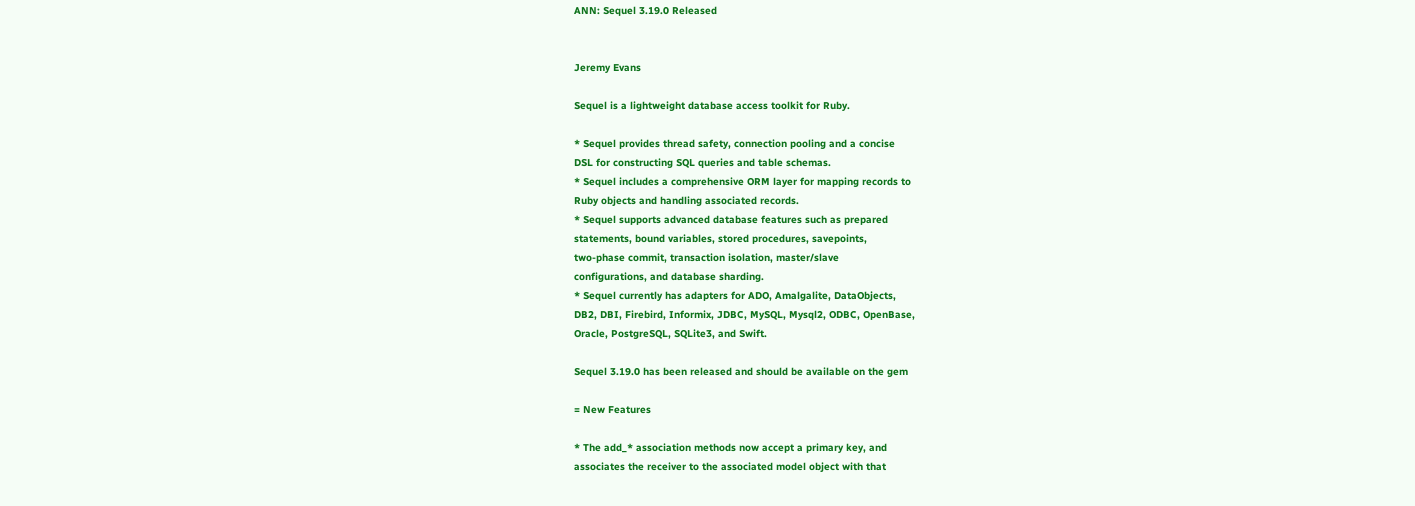ANN: Sequel 3.19.0 Released


Jeremy Evans

Sequel is a lightweight database access toolkit for Ruby.

* Sequel provides thread safety, connection pooling and a concise
DSL for constructing SQL queries and table schemas.
* Sequel includes a comprehensive ORM layer for mapping records to
Ruby objects and handling associated records.
* Sequel supports advanced database features such as prepared
statements, bound variables, stored procedures, savepoints,
two-phase commit, transaction isolation, master/slave
configurations, and database sharding.
* Sequel currently has adapters for ADO, Amalgalite, DataObjects,
DB2, DBI, Firebird, Informix, JDBC, MySQL, Mysql2, ODBC, OpenBase,
Oracle, PostgreSQL, SQLite3, and Swift.

Sequel 3.19.0 has been released and should be available on the gem

= New Features

* The add_* association methods now accept a primary key, and
associates the receiver to the associated model object with that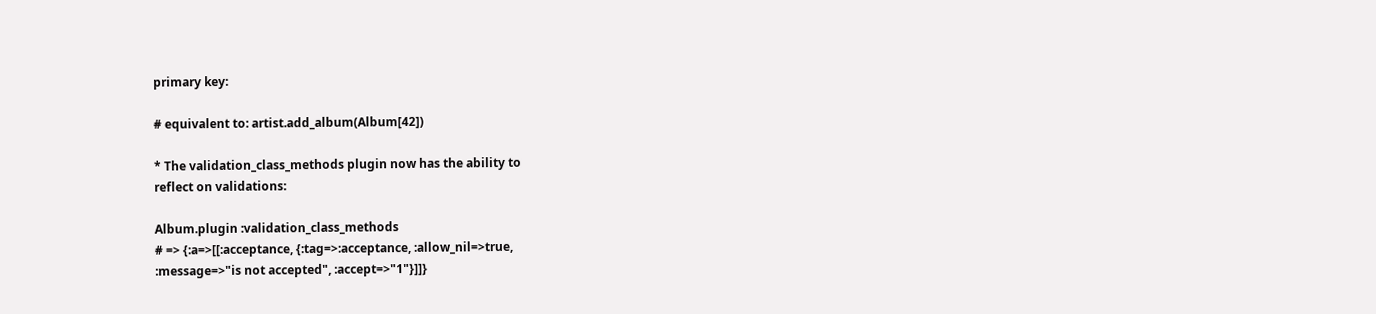primary key:

# equivalent to: artist.add_album(Album[42])

* The validation_class_methods plugin now has the ability to
reflect on validations:

Album.plugin :validation_class_methods
# => {:a=>[[:acceptance, {:tag=>:acceptance, :allow_nil=>true,
:message=>"is not accepted", :accept=>"1"}]]}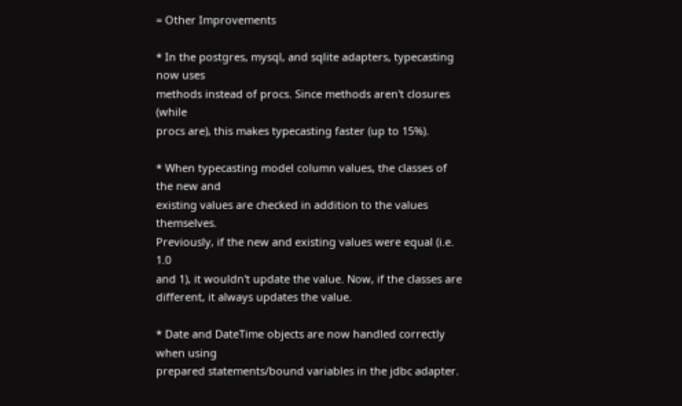= Other Improvements

* In the postgres, mysql, and sqlite adapters, typecasting now uses
methods instead of procs. Since methods aren't closures (while
procs are), this makes typecasting faster (up to 15%).

* When typecasting model column values, the classes of the new and
existing values are checked in addition to the values themselves.
Previously, if the new and existing values were equal (i.e. 1.0
and 1), it wouldn't update the value. Now, if the classes are
different, it always updates the value.

* Date and DateTime objects are now handled correctly when using
prepared statements/bound variables in the jdbc adapter.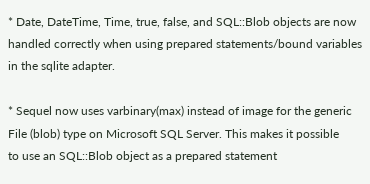* Date, DateTime, Time, true, false, and SQL::Blob objects are now
handled correctly when using prepared statements/bound variables
in the sqlite adapter.

* Sequel now uses varbinary(max) instead of image for the generic
File (blob) type on Microsoft SQL Server. This makes it possible
to use an SQL::Blob object as a prepared statement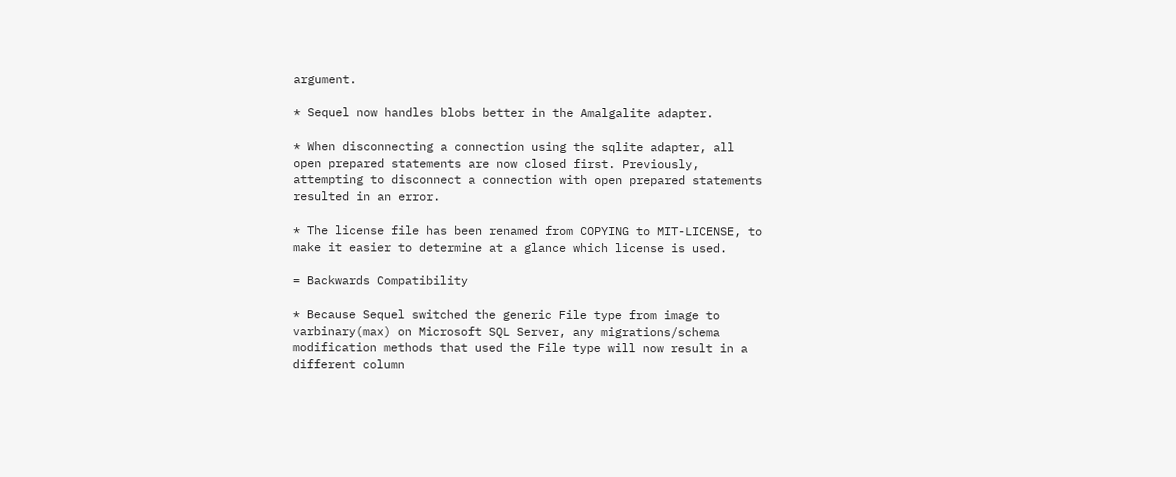argument.

* Sequel now handles blobs better in the Amalgalite adapter.

* When disconnecting a connection using the sqlite adapter, all
open prepared statements are now closed first. Previously,
attempting to disconnect a connection with open prepared statements
resulted in an error.

* The license file has been renamed from COPYING to MIT-LICENSE, to
make it easier to determine at a glance which license is used.

= Backwards Compatibility

* Because Sequel switched the generic File type from image to
varbinary(max) on Microsoft SQL Server, any migrations/schema
modification methods that used the File type will now result in a
different column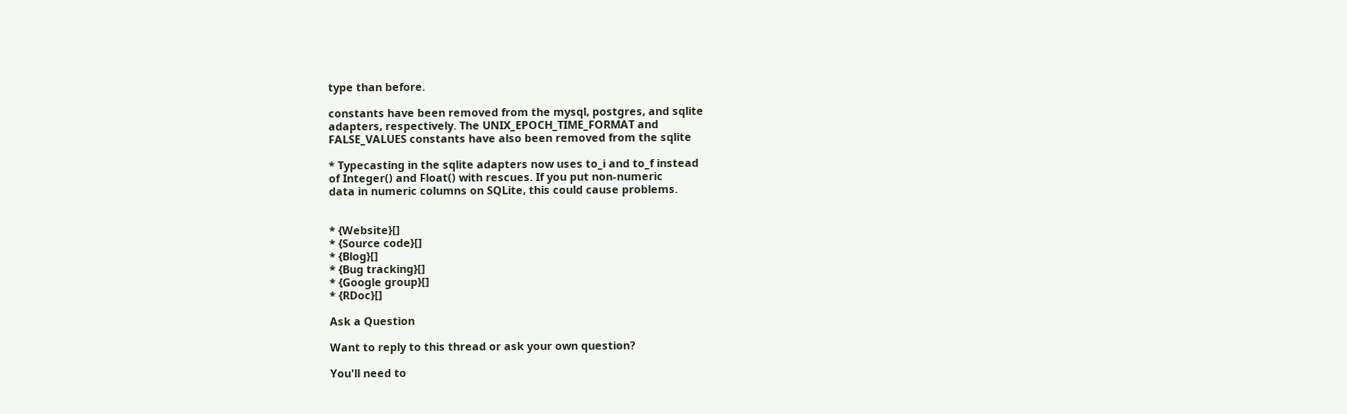type than before.

constants have been removed from the mysql, postgres, and sqlite
adapters, respectively. The UNIX_EPOCH_TIME_FORMAT and
FALSE_VALUES constants have also been removed from the sqlite

* Typecasting in the sqlite adapters now uses to_i and to_f instead
of Integer() and Float() with rescues. If you put non-numeric
data in numeric columns on SQLite, this could cause problems.


* {Website}[]
* {Source code}[]
* {Blog}[]
* {Bug tracking}[]
* {Google group}[]
* {RDoc}[]

Ask a Question

Want to reply to this thread or ask your own question?

You'll need to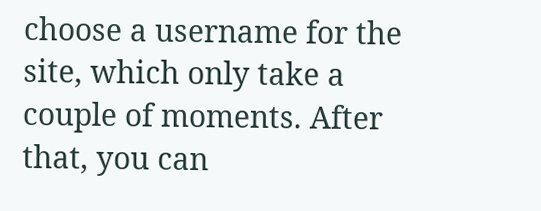choose a username for the site, which only take a couple of moments. After that, you can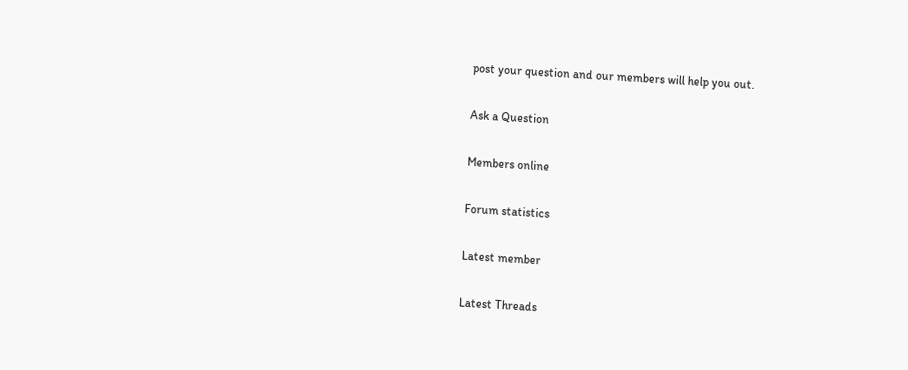post your question and our members will help you out.

Ask a Question

Members online

Forum statistics

Latest member

Latest Threads